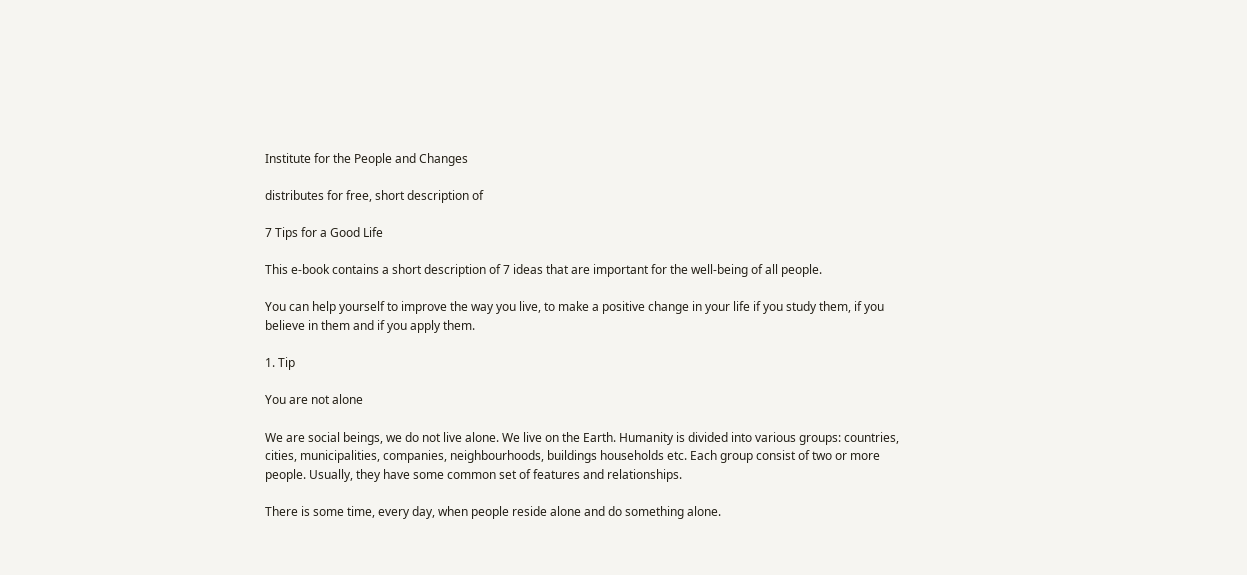Institute for the People and Changes

distributes for free, short description of

7 Tips for a Good Life

This e-book contains a short description of 7 ideas that are important for the well-being of all people.

You can help yourself to improve the way you live, to make a positive change in your life if you study them, if you believe in them and if you apply them.

1. Tip

You are not alone

We are social beings, we do not live alone. We live on the Earth. Humanity is divided into various groups: countries, cities, municipalities, companies, neighbourhoods, buildings households etc. Each group consist of two or more people. Usually, they have some common set of features and relationships.

There is some time, every day, when people reside alone and do something alone.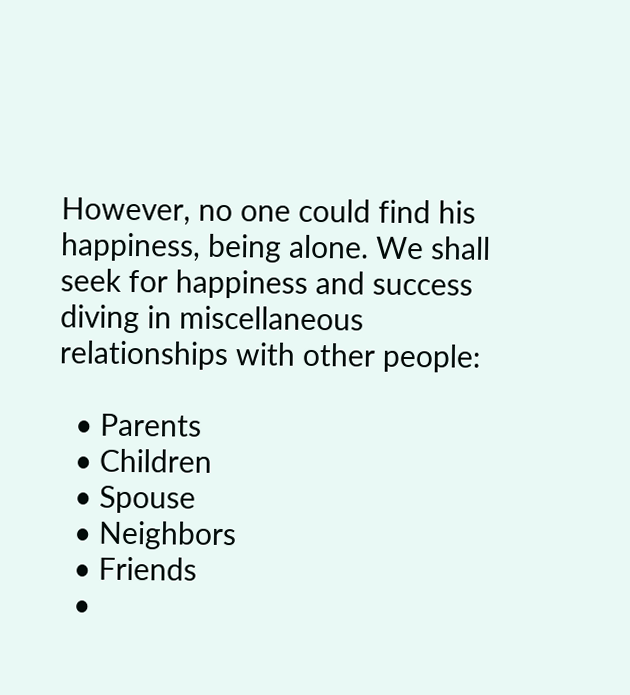However, no one could find his happiness, being alone. We shall seek for happiness and success diving in miscellaneous relationships with other people:

  • Parents
  • Children
  • Spouse
  • Neighbors
  • Friends
  •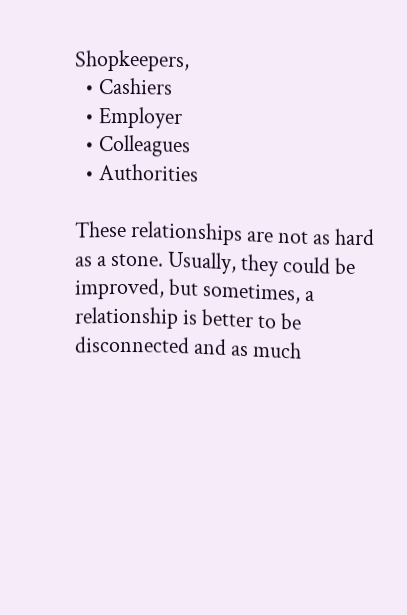Shopkeepers,
  • Cashiers
  • Employer
  • Colleagues
  • Authorities

These relationships are not as hard as a stone. Usually, they could be improved, but sometimes, a relationship is better to be disconnected and as much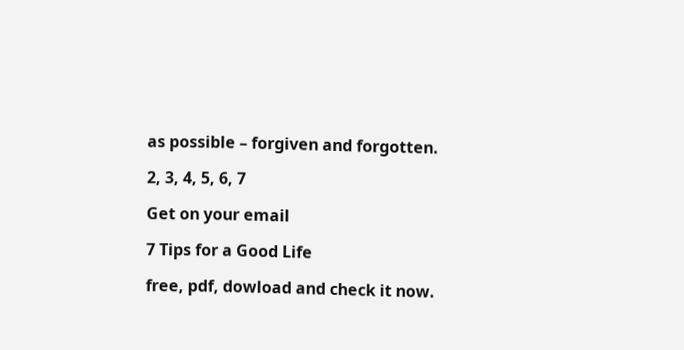as possible – forgiven and forgotten.

2, 3, 4, 5, 6, 7

Get on your email

7 Tips for a Good Life

free, pdf, dowload and check it now.